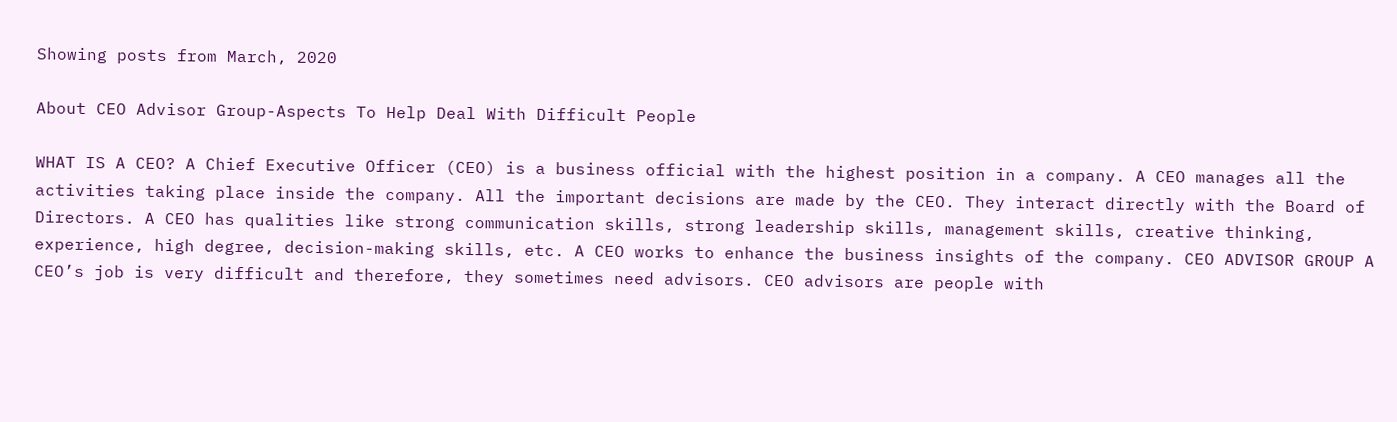Showing posts from March, 2020

About CEO Advisor Group-Aspects To Help Deal With Difficult People

WHAT IS A CEO? A Chief Executive Officer (CEO) is a business official with the highest position in a company. A CEO manages all the activities taking place inside the company. All the important decisions are made by the CEO. They interact directly with the Board of Directors. A CEO has qualities like strong communication skills, strong leadership skills, management skills, creative thinking, experience, high degree, decision-making skills, etc. A CEO works to enhance the business insights of the company. CEO ADVISOR GROUP A CEO’s job is very difficult and therefore, they sometimes need advisors. CEO advisors are people with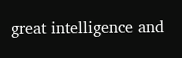great intelligence and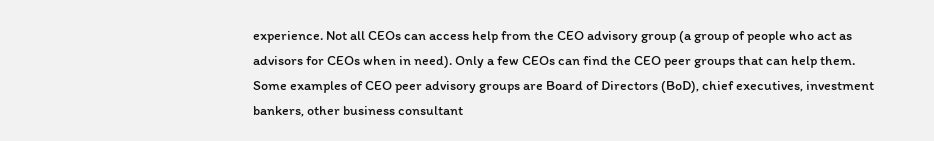experience. Not all CEOs can access help from the CEO advisory group (a group of people who act as advisors for CEOs when in need). Only a few CEOs can find the CEO peer groups that can help them. Some examples of CEO peer advisory groups are Board of Directors (BoD), chief executives, investment bankers, other business consultant